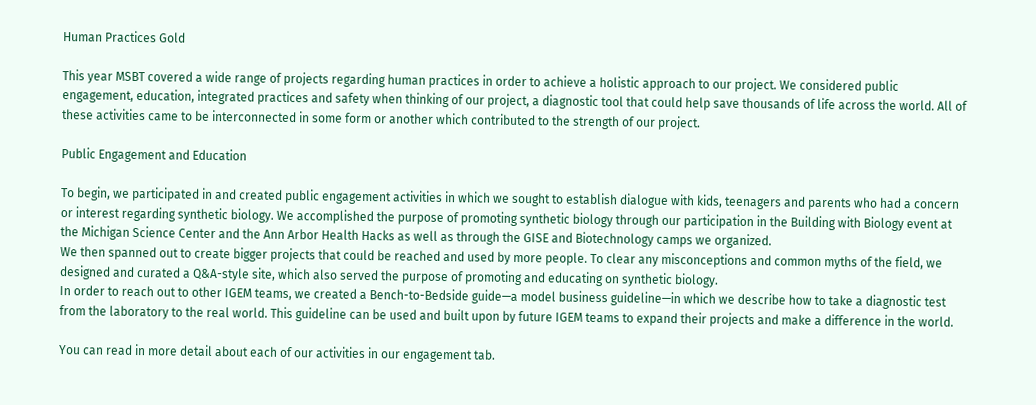Human Practices Gold

This year MSBT covered a wide range of projects regarding human practices in order to achieve a holistic approach to our project. We considered public engagement, education, integrated practices and safety when thinking of our project, a diagnostic tool that could help save thousands of life across the world. All of these activities came to be interconnected in some form or another which contributed to the strength of our project.

Public Engagement and Education

To begin, we participated in and created public engagement activities in which we sought to establish dialogue with kids, teenagers and parents who had a concern or interest regarding synthetic biology. We accomplished the purpose of promoting synthetic biology through our participation in the Building with Biology event at the Michigan Science Center and the Ann Arbor Health Hacks as well as through the GISE and Biotechnology camps we organized.
We then spanned out to create bigger projects that could be reached and used by more people. To clear any misconceptions and common myths of the field, we designed and curated a Q&A-style site, which also served the purpose of promoting and educating on synthetic biology.
In order to reach out to other IGEM teams, we created a Bench-to-Bedside guide—a model business guideline—in which we describe how to take a diagnostic test from the laboratory to the real world. This guideline can be used and built upon by future IGEM teams to expand their projects and make a difference in the world.

You can read in more detail about each of our activities in our engagement tab.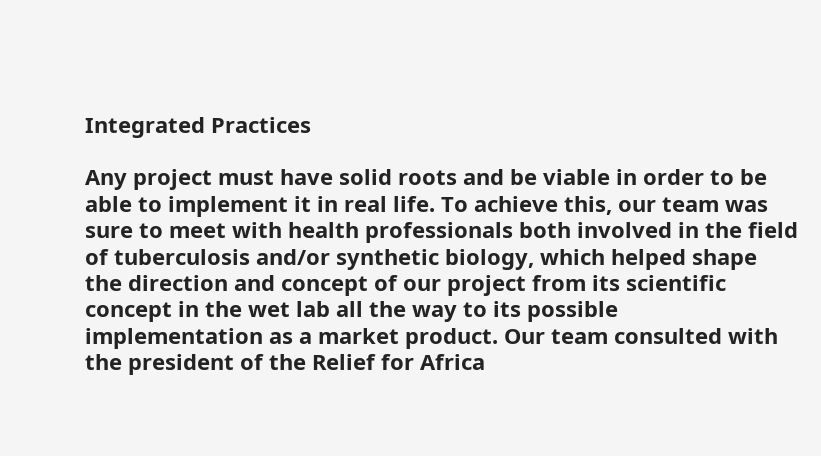Integrated Practices

Any project must have solid roots and be viable in order to be able to implement it in real life. To achieve this, our team was sure to meet with health professionals both involved in the field of tuberculosis and/or synthetic biology, which helped shape the direction and concept of our project from its scientific concept in the wet lab all the way to its possible implementation as a market product. Our team consulted with the president of the Relief for Africa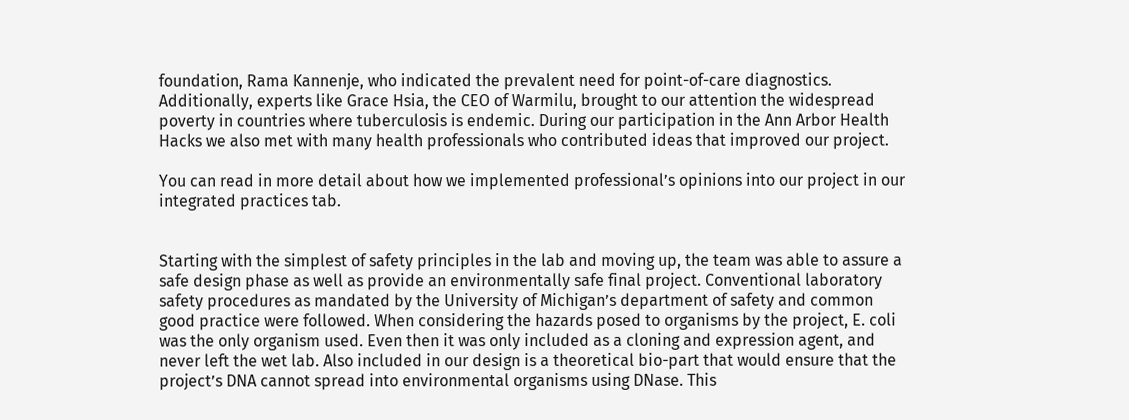foundation, Rama Kannenje, who indicated the prevalent need for point-of-care diagnostics. Additionally, experts like Grace Hsia, the CEO of Warmilu, brought to our attention the widespread poverty in countries where tuberculosis is endemic. During our participation in the Ann Arbor Health Hacks we also met with many health professionals who contributed ideas that improved our project.

You can read in more detail about how we implemented professional’s opinions into our project in our integrated practices tab.


Starting with the simplest of safety principles in the lab and moving up, the team was able to assure a safe design phase as well as provide an environmentally safe final project. Conventional laboratory safety procedures as mandated by the University of Michigan’s department of safety and common good practice were followed. When considering the hazards posed to organisms by the project, E. coli was the only organism used. Even then it was only included as a cloning and expression agent, and never left the wet lab. Also included in our design is a theoretical bio-part that would ensure that the project’s DNA cannot spread into environmental organisms using DNase. This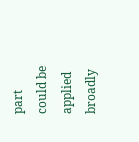part could be applied broadly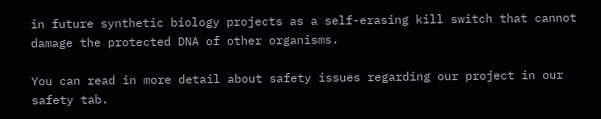in future synthetic biology projects as a self-erasing kill switch that cannot damage the protected DNA of other organisms.

You can read in more detail about safety issues regarding our project in our safety tab.